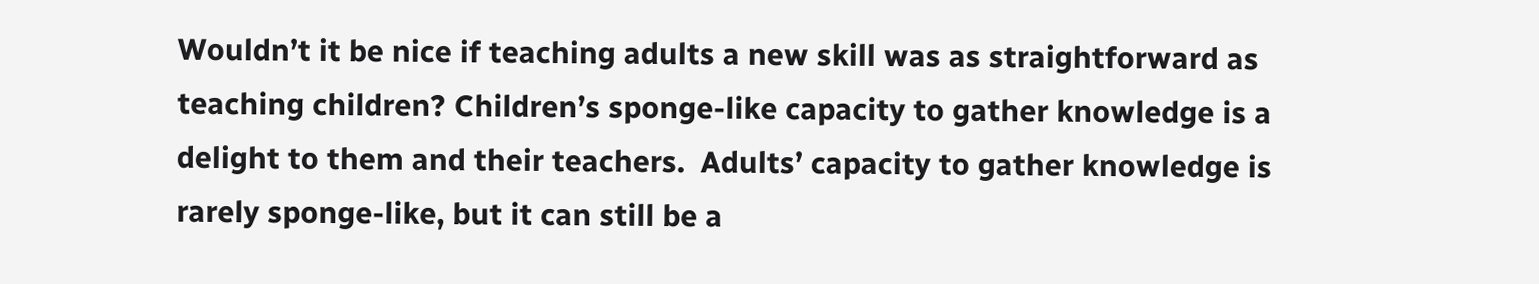Wouldn’t it be nice if teaching adults a new skill was as straightforward as teaching children? Children’s sponge-like capacity to gather knowledge is a delight to them and their teachers.  Adults’ capacity to gather knowledge is rarely sponge-like, but it can still be a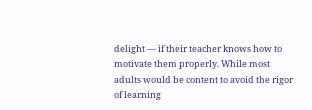delight — if their teacher knows how to motivate them properly. While most adults would be content to avoid the rigor of learning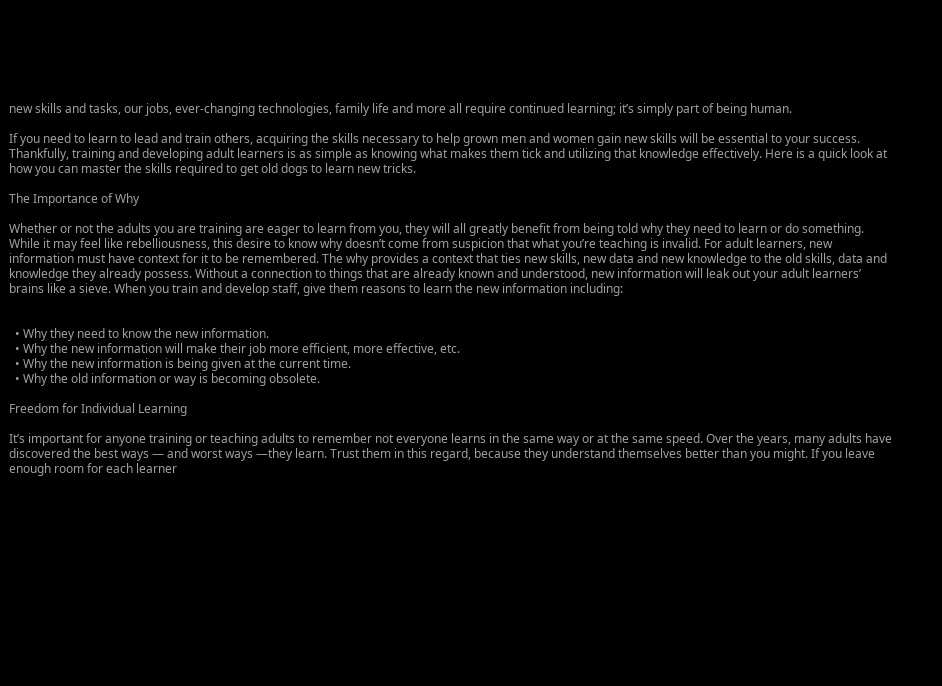new skills and tasks, our jobs, ever-changing technologies, family life and more all require continued learning; it’s simply part of being human.

If you need to learn to lead and train others, acquiring the skills necessary to help grown men and women gain new skills will be essential to your success. Thankfully, training and developing adult learners is as simple as knowing what makes them tick and utilizing that knowledge effectively. Here is a quick look at how you can master the skills required to get old dogs to learn new tricks.

The Importance of Why

Whether or not the adults you are training are eager to learn from you, they will all greatly benefit from being told why they need to learn or do something. While it may feel like rebelliousness, this desire to know why doesn’t come from suspicion that what you’re teaching is invalid. For adult learners, new information must have context for it to be remembered. The why provides a context that ties new skills, new data and new knowledge to the old skills, data and knowledge they already possess. Without a connection to things that are already known and understood, new information will leak out your adult learners’ brains like a sieve. When you train and develop staff, give them reasons to learn the new information including:


  • Why they need to know the new information.
  • Why the new information will make their job more efficient, more effective, etc.
  • Why the new information is being given at the current time.
  • Why the old information or way is becoming obsolete.

Freedom for Individual Learning

It’s important for anyone training or teaching adults to remember not everyone learns in the same way or at the same speed. Over the years, many adults have discovered the best ways — and worst ways —they learn. Trust them in this regard, because they understand themselves better than you might. If you leave enough room for each learner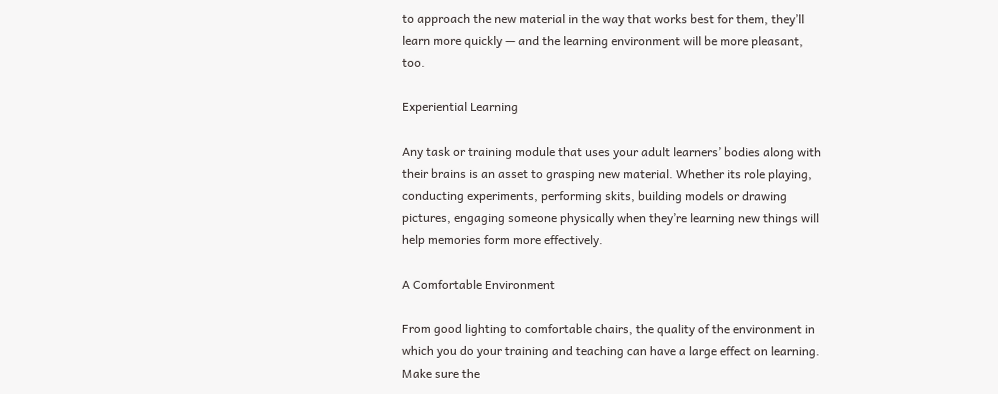to approach the new material in the way that works best for them, they’ll learn more quickly — and the learning environment will be more pleasant, too.

Experiential Learning

Any task or training module that uses your adult learners’ bodies along with their brains is an asset to grasping new material. Whether its role playing, conducting experiments, performing skits, building models or drawing pictures, engaging someone physically when they’re learning new things will help memories form more effectively.

A Comfortable Environment

From good lighting to comfortable chairs, the quality of the environment in which you do your training and teaching can have a large effect on learning. Make sure the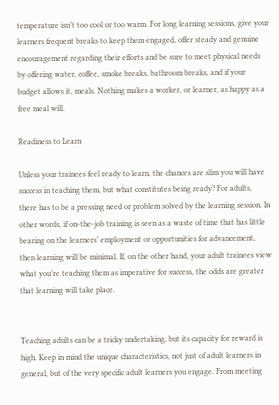temperature isn’t too cool or too warm. For long learning sessions, give your learners frequent breaks to keep them engaged, offer steady and genuine encouragement regarding their efforts and be sure to meet physical needs by offering water, coffee, smoke breaks, bathroom breaks, and if your budget allows it, meals. Nothing makes a worker, or learner, as happy as a free meal will.

Readiness to Learn

Unless your trainees feel ready to learn, the chances are slim you will have success in teaching them, but what constitutes being ready? For adults, there has to be a pressing need or problem solved by the learning session. In other words, if on-the-job training is seen as a waste of time that has little bearing on the learners’ employment or opportunities for advancement, then learning will be minimal. If, on the other hand, your adult trainees view what you’re teaching them as imperative for success, the odds are greater that learning will take place.


Teaching adults can be a tricky undertaking, but its capacity for reward is high. Keep in mind the unique characteristics, not just of adult learners in general, but of the very specific adult learners you engage. From meeting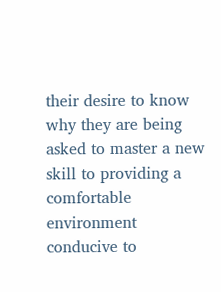their desire to know why they are being asked to master a new skill to providing a comfortable environment conducive to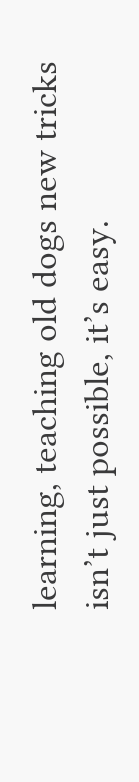learning, teaching old dogs new tricks isn’t just possible, it’s easy.